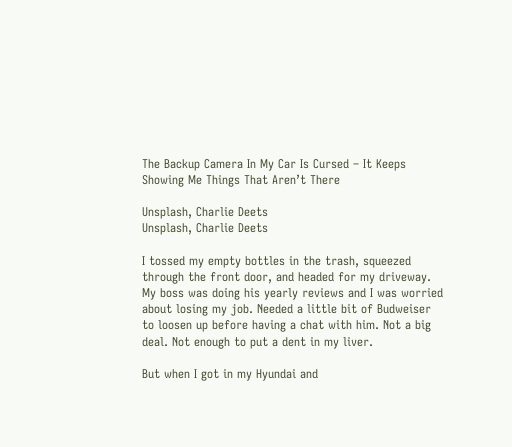The Backup Camera In My Car Is Cursed – It Keeps Showing Me Things That Aren’t There

Unsplash, Charlie Deets
Unsplash, Charlie Deets

I tossed my empty bottles in the trash, squeezed through the front door, and headed for my driveway. My boss was doing his yearly reviews and I was worried about losing my job. Needed a little bit of Budweiser to loosen up before having a chat with him. Not a big deal. Not enough to put a dent in my liver.

But when I got in my Hyundai and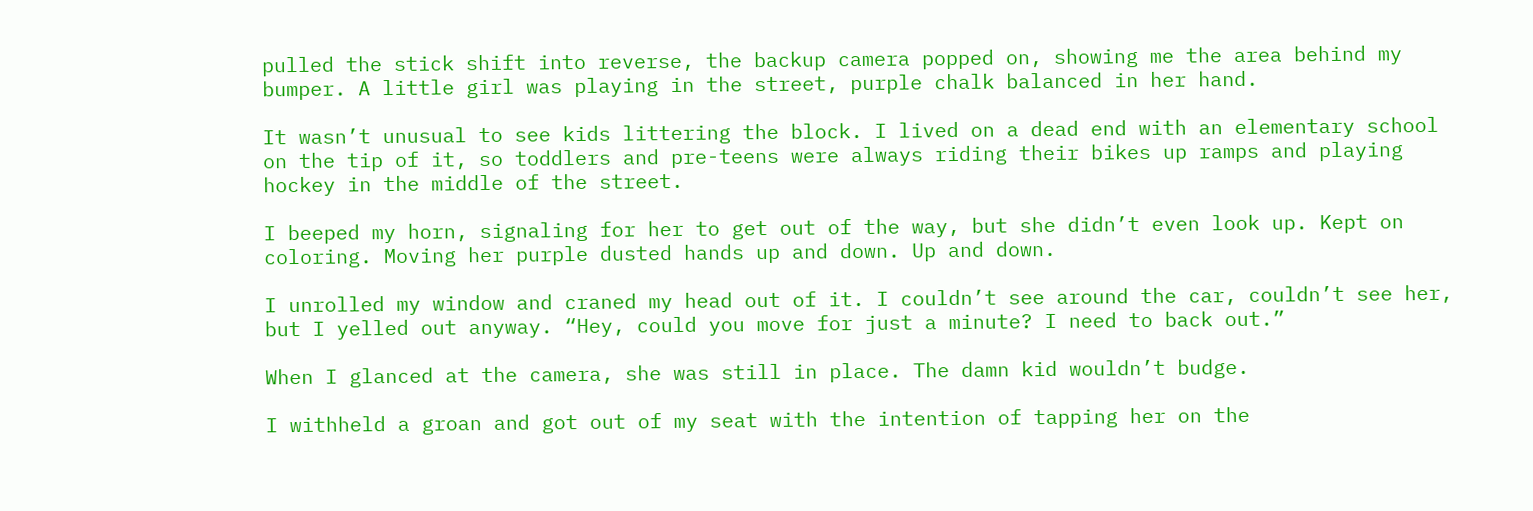pulled the stick shift into reverse, the backup camera popped on, showing me the area behind my bumper. A little girl was playing in the street, purple chalk balanced in her hand.

It wasn’t unusual to see kids littering the block. I lived on a dead end with an elementary school on the tip of it, so toddlers and pre-teens were always riding their bikes up ramps and playing hockey in the middle of the street.

I beeped my horn, signaling for her to get out of the way, but she didn’t even look up. Kept on coloring. Moving her purple dusted hands up and down. Up and down.

I unrolled my window and craned my head out of it. I couldn’t see around the car, couldn’t see her, but I yelled out anyway. “Hey, could you move for just a minute? I need to back out.”

When I glanced at the camera, she was still in place. The damn kid wouldn’t budge.

I withheld a groan and got out of my seat with the intention of tapping her on the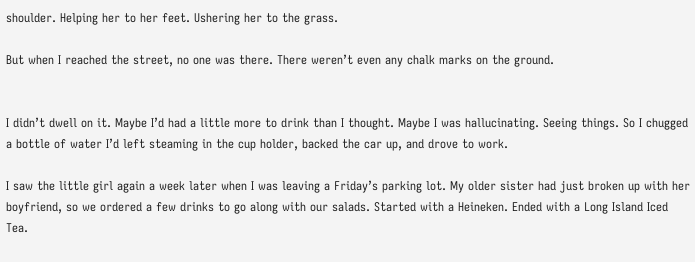shoulder. Helping her to her feet. Ushering her to the grass.

But when I reached the street, no one was there. There weren’t even any chalk marks on the ground.


I didn’t dwell on it. Maybe I’d had a little more to drink than I thought. Maybe I was hallucinating. Seeing things. So I chugged a bottle of water I’d left steaming in the cup holder, backed the car up, and drove to work.

I saw the little girl again a week later when I was leaving a Friday’s parking lot. My older sister had just broken up with her boyfriend, so we ordered a few drinks to go along with our salads. Started with a Heineken. Ended with a Long Island Iced Tea.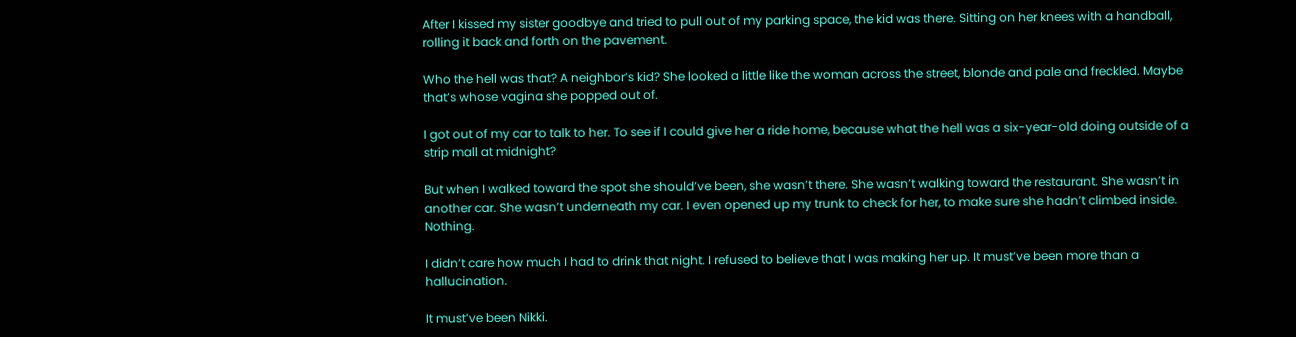After I kissed my sister goodbye and tried to pull out of my parking space, the kid was there. Sitting on her knees with a handball, rolling it back and forth on the pavement.

Who the hell was that? A neighbor’s kid? She looked a little like the woman across the street, blonde and pale and freckled. Maybe that’s whose vagina she popped out of.

I got out of my car to talk to her. To see if I could give her a ride home, because what the hell was a six-year-old doing outside of a strip mall at midnight?

But when I walked toward the spot she should’ve been, she wasn’t there. She wasn’t walking toward the restaurant. She wasn’t in another car. She wasn’t underneath my car. I even opened up my trunk to check for her, to make sure she hadn’t climbed inside. Nothing.

I didn’t care how much I had to drink that night. I refused to believe that I was making her up. It must’ve been more than a hallucination.

It must’ve been Nikki.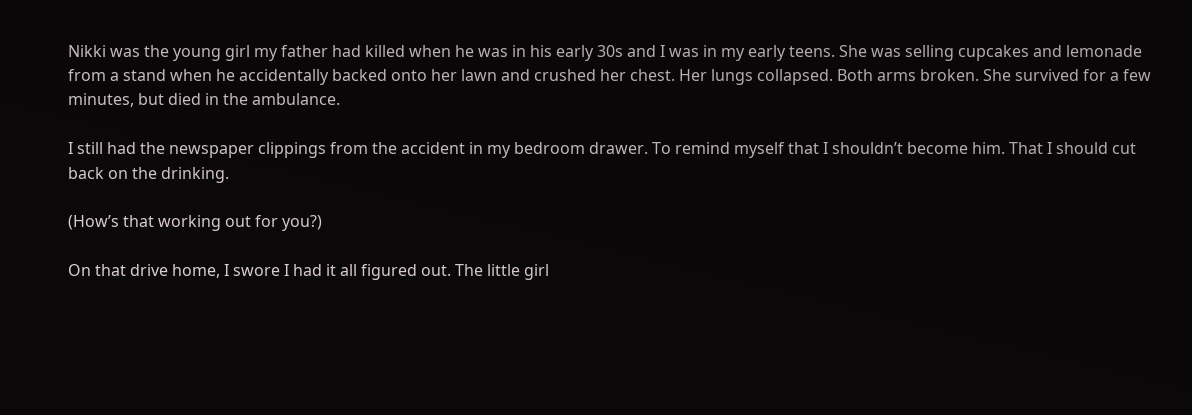Nikki was the young girl my father had killed when he was in his early 30s and I was in my early teens. She was selling cupcakes and lemonade from a stand when he accidentally backed onto her lawn and crushed her chest. Her lungs collapsed. Both arms broken. She survived for a few minutes, but died in the ambulance.

I still had the newspaper clippings from the accident in my bedroom drawer. To remind myself that I shouldn’t become him. That I should cut back on the drinking.

(How’s that working out for you?)

On that drive home, I swore I had it all figured out. The little girl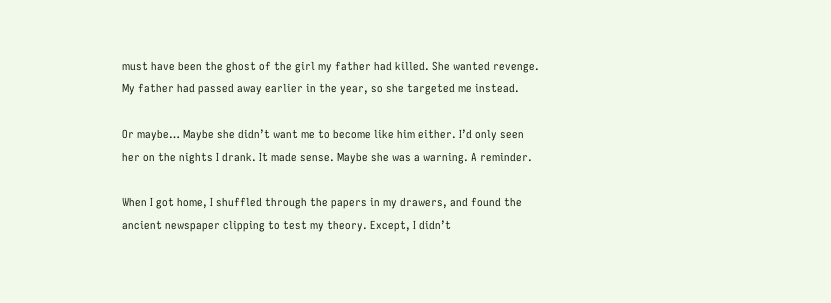must have been the ghost of the girl my father had killed. She wanted revenge. My father had passed away earlier in the year, so she targeted me instead.

Or maybe… Maybe she didn’t want me to become like him either. I’d only seen her on the nights I drank. It made sense. Maybe she was a warning. A reminder.

When I got home, I shuffled through the papers in my drawers, and found the ancient newspaper clipping to test my theory. Except, I didn’t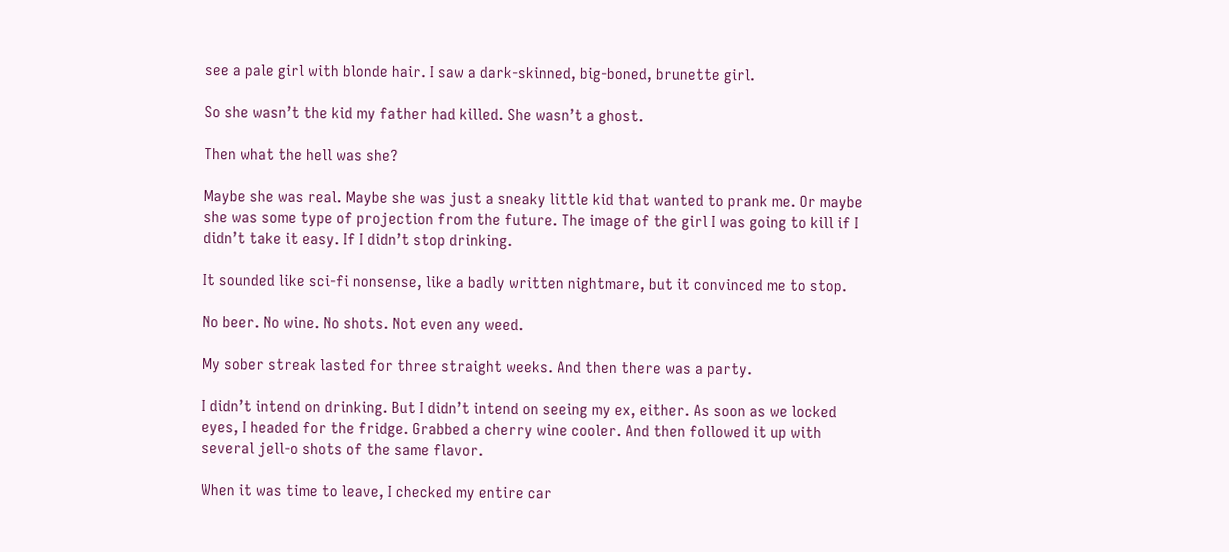see a pale girl with blonde hair. I saw a dark-skinned, big-boned, brunette girl.

So she wasn’t the kid my father had killed. She wasn’t a ghost.

Then what the hell was she?

Maybe she was real. Maybe she was just a sneaky little kid that wanted to prank me. Or maybe she was some type of projection from the future. The image of the girl I was going to kill if I didn’t take it easy. If I didn’t stop drinking.

It sounded like sci-fi nonsense, like a badly written nightmare, but it convinced me to stop.

No beer. No wine. No shots. Not even any weed.

My sober streak lasted for three straight weeks. And then there was a party.

I didn’t intend on drinking. But I didn’t intend on seeing my ex, either. As soon as we locked eyes, I headed for the fridge. Grabbed a cherry wine cooler. And then followed it up with several jell-o shots of the same flavor.

When it was time to leave, I checked my entire car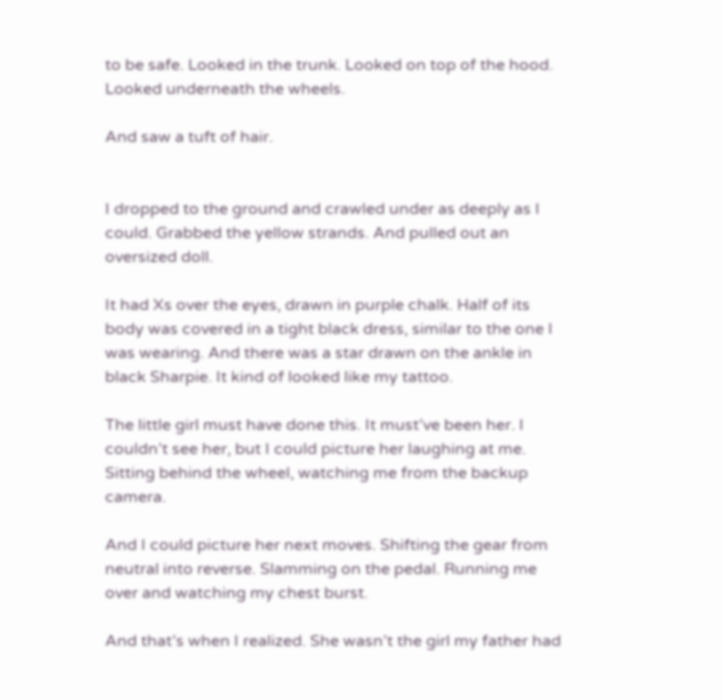to be safe. Looked in the trunk. Looked on top of the hood. Looked underneath the wheels.

And saw a tuft of hair.


I dropped to the ground and crawled under as deeply as I could. Grabbed the yellow strands. And pulled out an oversized doll.

It had Xs over the eyes, drawn in purple chalk. Half of its body was covered in a tight black dress, similar to the one I was wearing. And there was a star drawn on the ankle in black Sharpie. It kind of looked like my tattoo.

The little girl must have done this. It must’ve been her. I couldn’t see her, but I could picture her laughing at me. Sitting behind the wheel, watching me from the backup camera.

And I could picture her next moves. Shifting the gear from neutral into reverse. Slamming on the pedal. Running me over and watching my chest burst.

And that’s when I realized. She wasn’t the girl my father had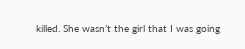killed. She wasn’t the girl that I was going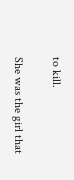to kill.

She was the girl that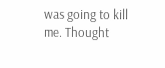was going to kill me. Thought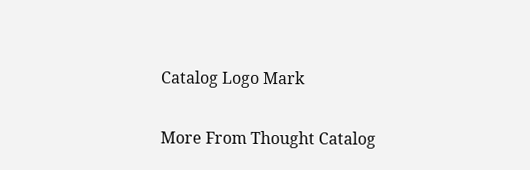Catalog Logo Mark

More From Thought Catalog